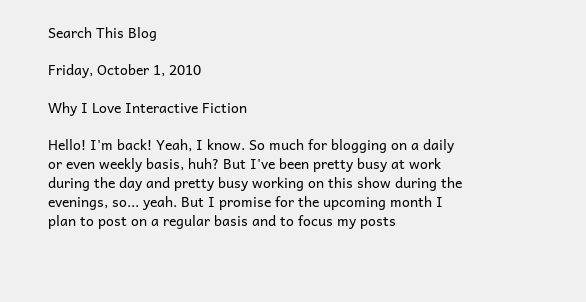Search This Blog

Friday, October 1, 2010

Why I Love Interactive Fiction

Hello! I'm back! Yeah, I know. So much for blogging on a daily or even weekly basis, huh? But I've been pretty busy at work during the day and pretty busy working on this show during the evenings, so... yeah. But I promise for the upcoming month I plan to post on a regular basis and to focus my posts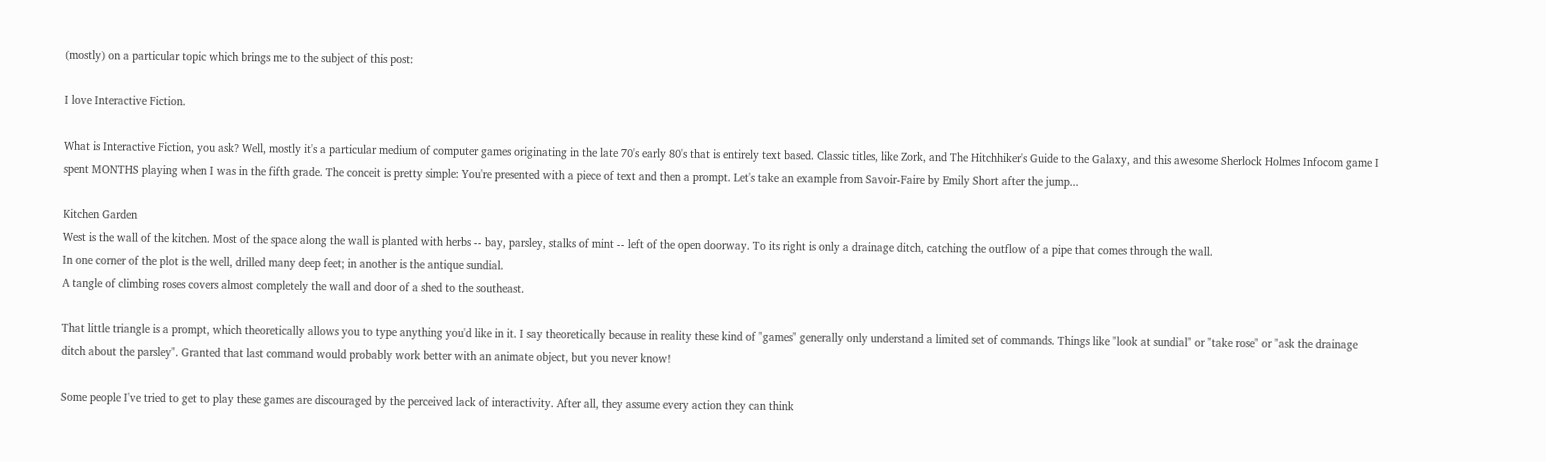(mostly) on a particular topic which brings me to the subject of this post:

I love Interactive Fiction.

What is Interactive Fiction, you ask? Well, mostly it's a particular medium of computer games originating in the late 70's early 80's that is entirely text based. Classic titles, like Zork, and The Hitchhiker's Guide to the Galaxy, and this awesome Sherlock Holmes Infocom game I spent MONTHS playing when I was in the fifth grade. The conceit is pretty simple: You're presented with a piece of text and then a prompt. Let's take an example from Savoir-Faire by Emily Short after the jump...

Kitchen Garden
West is the wall of the kitchen. Most of the space along the wall is planted with herbs -- bay, parsley, stalks of mint -- left of the open doorway. To its right is only a drainage ditch, catching the outflow of a pipe that comes through the wall.
In one corner of the plot is the well, drilled many deep feet; in another is the antique sundial.
A tangle of climbing roses covers almost completely the wall and door of a shed to the southeast.

That little triangle is a prompt, which theoretically allows you to type anything you'd like in it. I say theoretically because in reality these kind of "games" generally only understand a limited set of commands. Things like "look at sundial" or "take rose" or "ask the drainage ditch about the parsley". Granted that last command would probably work better with an animate object, but you never know!

Some people I've tried to get to play these games are discouraged by the perceived lack of interactivity. After all, they assume every action they can think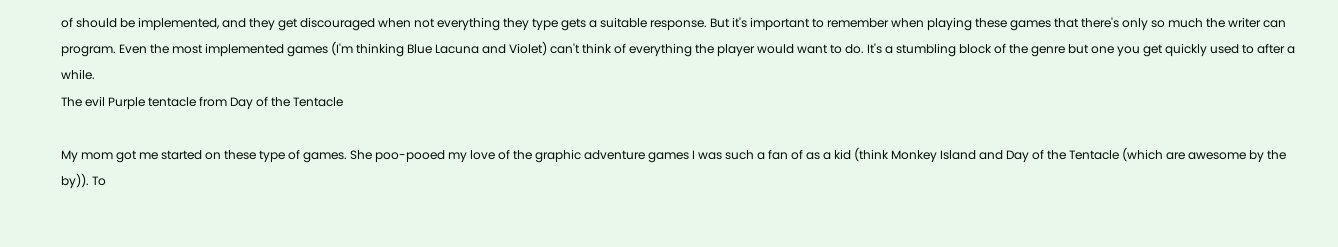of should be implemented, and they get discouraged when not everything they type gets a suitable response. But it's important to remember when playing these games that there's only so much the writer can program. Even the most implemented games (I'm thinking Blue Lacuna and Violet) can't think of everything the player would want to do. It's a stumbling block of the genre but one you get quickly used to after a while.
The evil Purple tentacle from Day of the Tentacle

My mom got me started on these type of games. She poo-pooed my love of the graphic adventure games I was such a fan of as a kid (think Monkey Island and Day of the Tentacle (which are awesome by the by)). To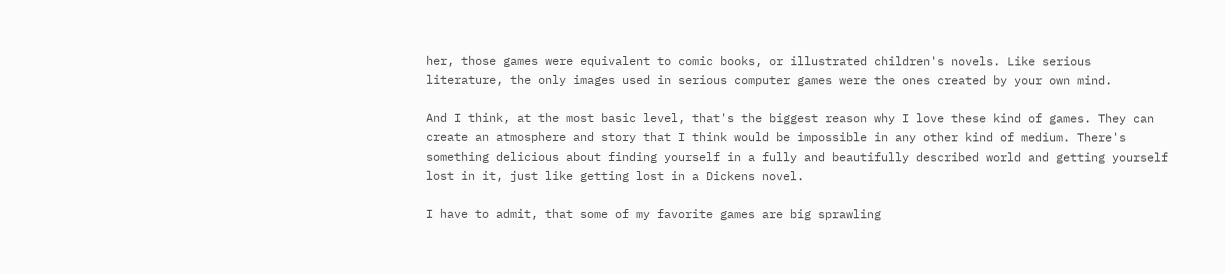her, those games were equivalent to comic books, or illustrated children's novels. Like serious literature, the only images used in serious computer games were the ones created by your own mind.

And I think, at the most basic level, that's the biggest reason why I love these kind of games. They can create an atmosphere and story that I think would be impossible in any other kind of medium. There's something delicious about finding yourself in a fully and beautifully described world and getting yourself lost in it, just like getting lost in a Dickens novel.

I have to admit, that some of my favorite games are big sprawling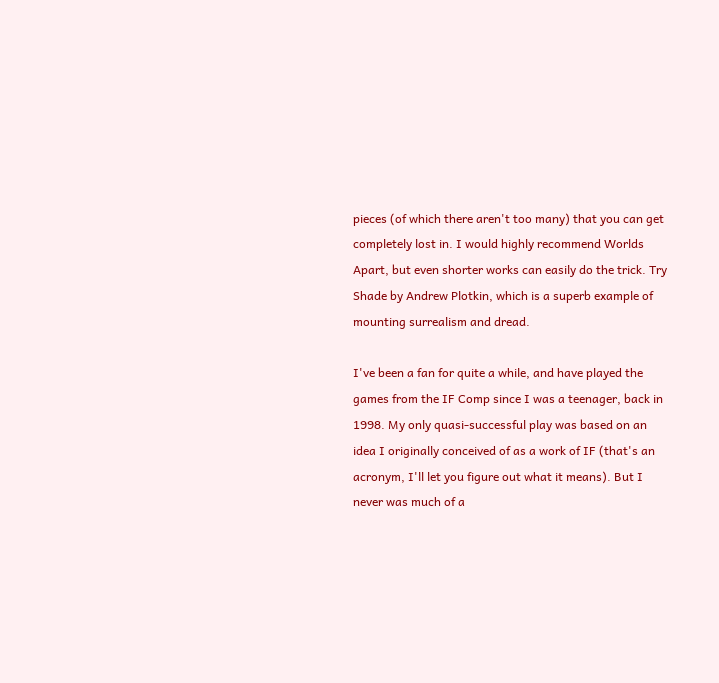pieces (of which there aren't too many) that you can get completely lost in. I would highly recommend Worlds Apart, but even shorter works can easily do the trick. Try Shade by Andrew Plotkin, which is a superb example of mounting surrealism and dread.

I've been a fan for quite a while, and have played the games from the IF Comp since I was a teenager, back in 1998. My only quasi-successful play was based on an idea I originally conceived of as a work of IF (that's an acronym, I'll let you figure out what it means). But I never was much of a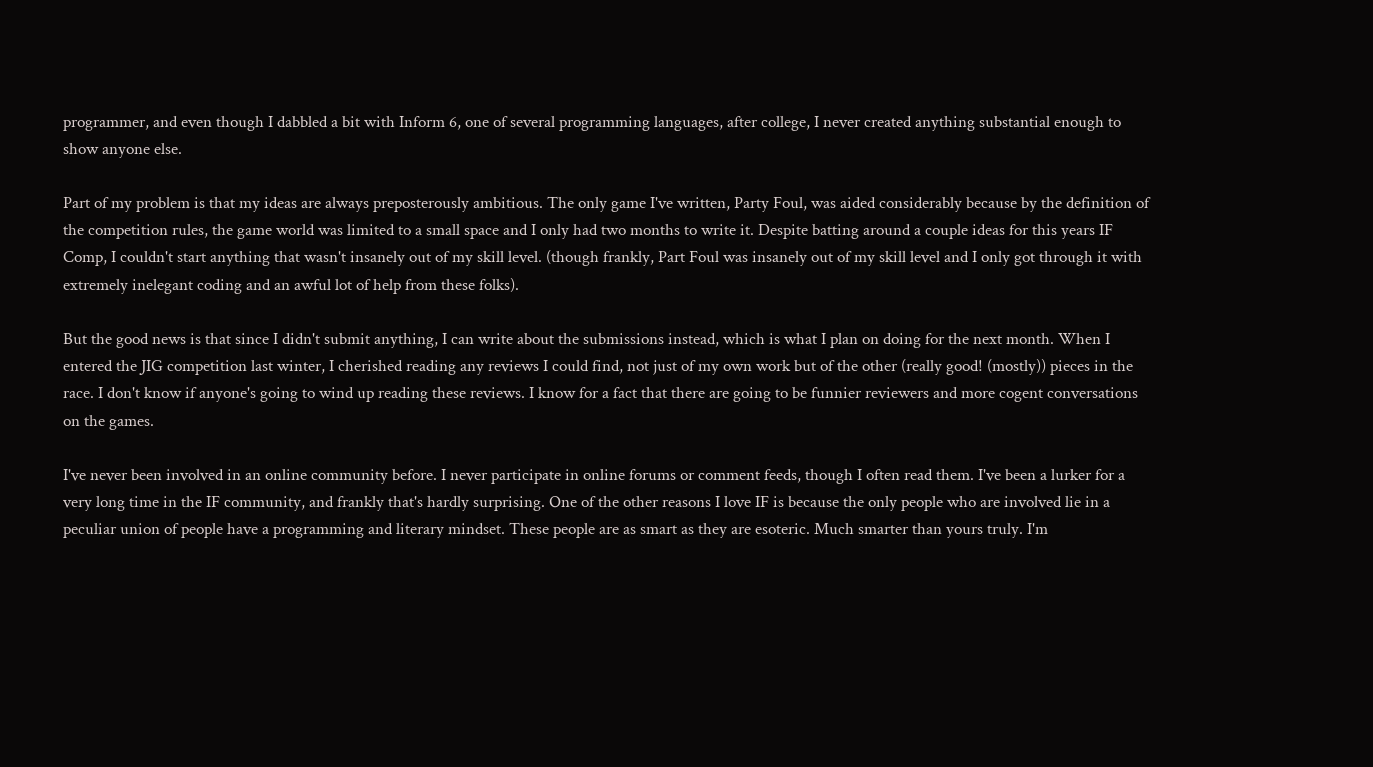programmer, and even though I dabbled a bit with Inform 6, one of several programming languages, after college, I never created anything substantial enough to show anyone else.

Part of my problem is that my ideas are always preposterously ambitious. The only game I've written, Party Foul, was aided considerably because by the definition of the competition rules, the game world was limited to a small space and I only had two months to write it. Despite batting around a couple ideas for this years IF Comp, I couldn't start anything that wasn't insanely out of my skill level. (though frankly, Part Foul was insanely out of my skill level and I only got through it with extremely inelegant coding and an awful lot of help from these folks).

But the good news is that since I didn't submit anything, I can write about the submissions instead, which is what I plan on doing for the next month. When I entered the JIG competition last winter, I cherished reading any reviews I could find, not just of my own work but of the other (really good! (mostly)) pieces in the race. I don't know if anyone's going to wind up reading these reviews. I know for a fact that there are going to be funnier reviewers and more cogent conversations on the games.

I've never been involved in an online community before. I never participate in online forums or comment feeds, though I often read them. I've been a lurker for a very long time in the IF community, and frankly that's hardly surprising. One of the other reasons I love IF is because the only people who are involved lie in a peculiar union of people have a programming and literary mindset. These people are as smart as they are esoteric. Much smarter than yours truly. I'm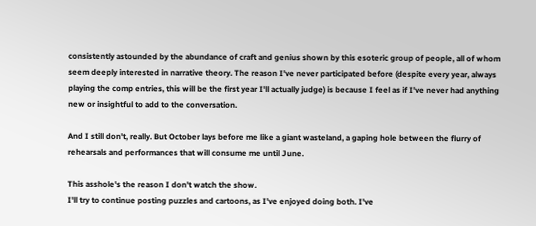consistently astounded by the abundance of craft and genius shown by this esoteric group of people, all of whom seem deeply interested in narrative theory. The reason I've never participated before (despite every year, always playing the comp entries, this will be the first year I'll actually judge) is because I feel as if I've never had anything new or insightful to add to the conversation.

And I still don't, really. But October lays before me like a giant wasteland, a gaping hole between the flurry of rehearsals and performances that will consume me until June.

This asshole's the reason I don't watch the show.
I'll try to continue posting puzzles and cartoons, as I've enjoyed doing both. I've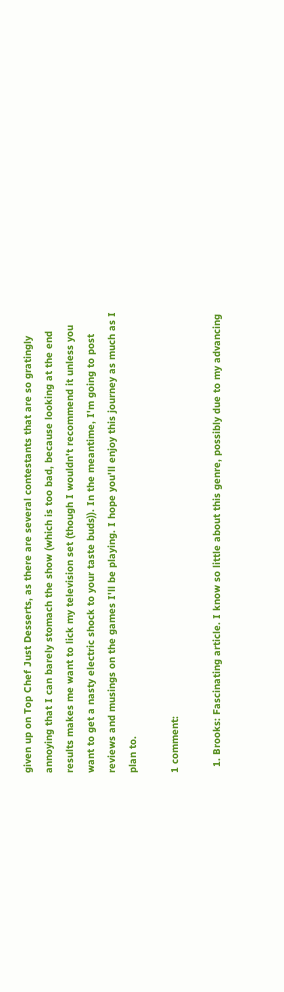given up on Top Chef Just Desserts, as there are several contestants that are so gratingly annoying that I can barely stomach the show (which is too bad, because looking at the end results makes me want to lick my television set (though I wouldn't recommend it unless you want to get a nasty electric shock to your taste buds)). In the meantime, I'm going to post reviews and musings on the games I'll be playing. I hope you'll enjoy this journey as much as I plan to.

1 comment:

  1. Brooks: Fascinating article. I know so little about this genre, possibly due to my advancing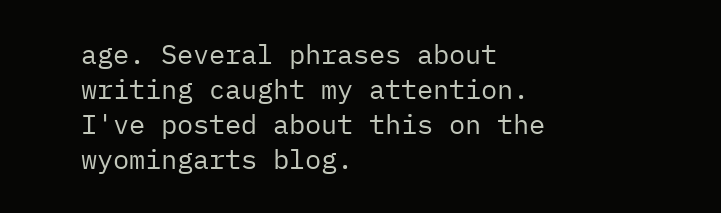age. Several phrases about writing caught my attention. I've posted about this on the wyomingarts blog.